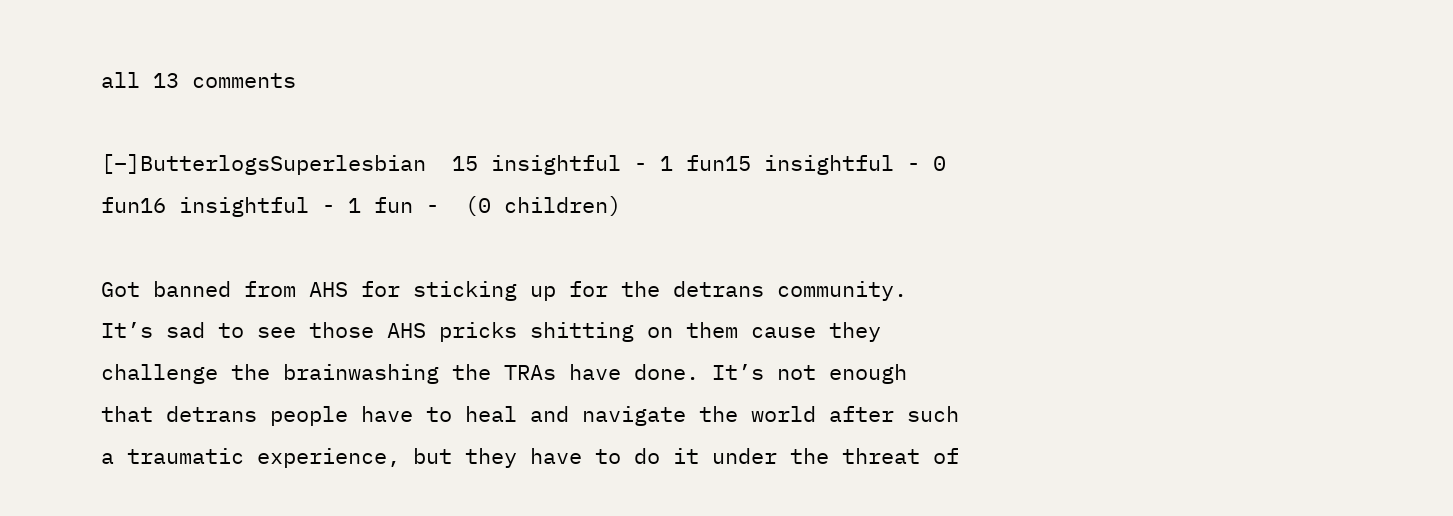all 13 comments

[–]ButterlogsSuperlesbian  15 insightful - 1 fun15 insightful - 0 fun16 insightful - 1 fun -  (0 children)

Got banned from AHS for sticking up for the detrans community. It’s sad to see those AHS pricks shitting on them cause they challenge the brainwashing the TRAs have done. It’s not enough that detrans people have to heal and navigate the world after such a traumatic experience, but they have to do it under the threat of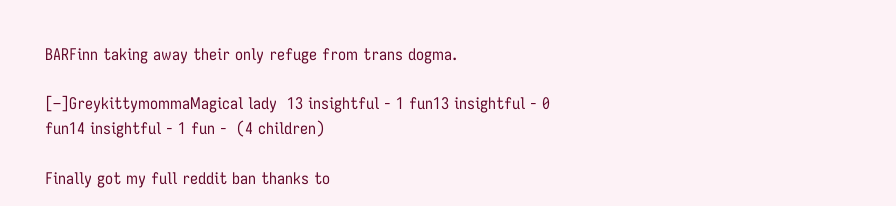BARFinn taking away their only refuge from trans dogma.

[–]GreykittymommaMagical lady  13 insightful - 1 fun13 insightful - 0 fun14 insightful - 1 fun -  (4 children)

Finally got my full reddit ban thanks to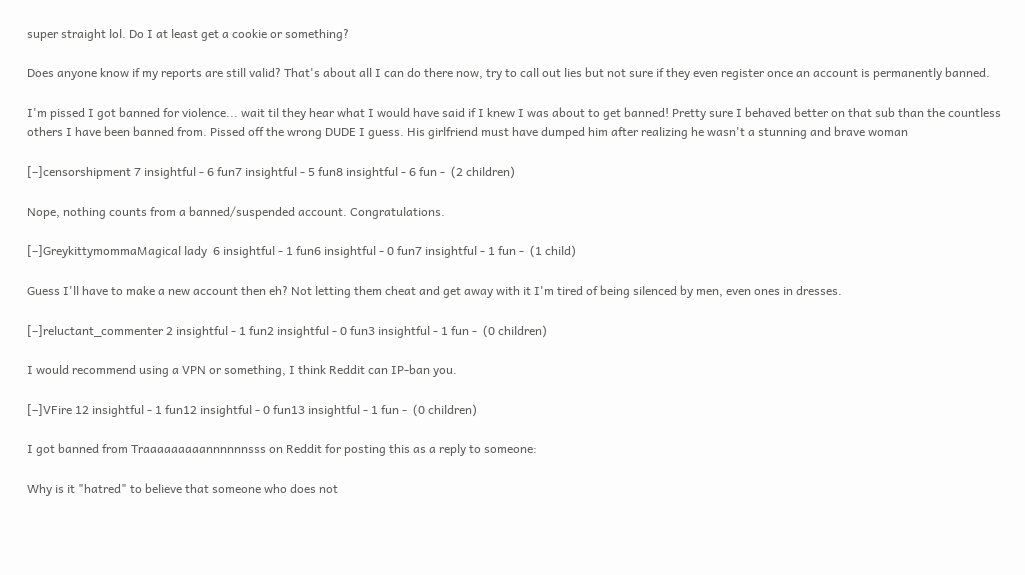super straight lol. Do I at least get a cookie or something?

Does anyone know if my reports are still valid? That's about all I can do there now, try to call out lies but not sure if they even register once an account is permanently banned.

I'm pissed I got banned for violence... wait til they hear what I would have said if I knew I was about to get banned! Pretty sure I behaved better on that sub than the countless others I have been banned from. Pissed off the wrong DUDE I guess. His girlfriend must have dumped him after realizing he wasn't a stunning and brave woman

[–]censorshipment 7 insightful - 6 fun7 insightful - 5 fun8 insightful - 6 fun -  (2 children)

Nope, nothing counts from a banned/suspended account. Congratulations.

[–]GreykittymommaMagical lady  6 insightful - 1 fun6 insightful - 0 fun7 insightful - 1 fun -  (1 child)

Guess I'll have to make a new account then eh? Not letting them cheat and get away with it I'm tired of being silenced by men, even ones in dresses.

[–]reluctant_commenter 2 insightful - 1 fun2 insightful - 0 fun3 insightful - 1 fun -  (0 children)

I would recommend using a VPN or something, I think Reddit can IP-ban you.

[–]VFire 12 insightful - 1 fun12 insightful - 0 fun13 insightful - 1 fun -  (0 children)

I got banned from Traaaaaaaaannnnnnsss on Reddit for posting this as a reply to someone:

Why is it "hatred" to believe that someone who does not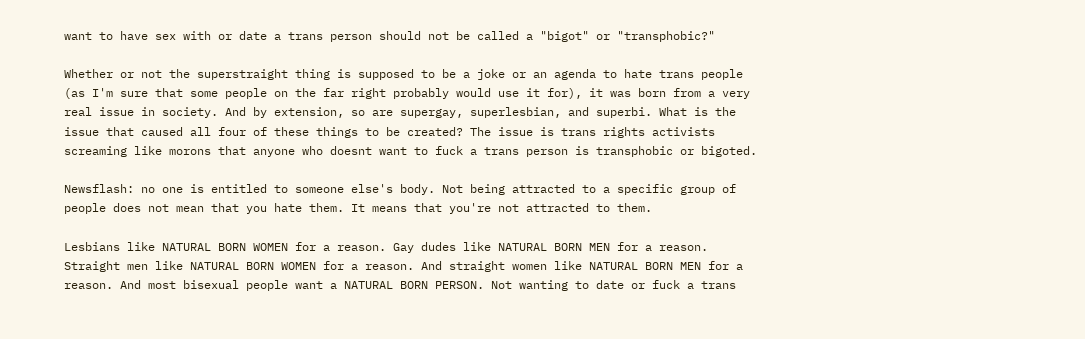want to have sex with or date a trans person should not be called a "bigot" or "transphobic?"

Whether or not the superstraight thing is supposed to be a joke or an agenda to hate trans people (as I'm sure that some people on the far right probably would use it for), it was born from a very real issue in society. And by extension, so are supergay, superlesbian, and superbi. What is the issue that caused all four of these things to be created? The issue is trans rights activists screaming like morons that anyone who doesnt want to fuck a trans person is transphobic or bigoted.

Newsflash: no one is entitled to someone else's body. Not being attracted to a specific group of people does not mean that you hate them. It means that you're not attracted to them.

Lesbians like NATURAL BORN WOMEN for a reason. Gay dudes like NATURAL BORN MEN for a reason. Straight men like NATURAL BORN WOMEN for a reason. And straight women like NATURAL BORN MEN for a reason. And most bisexual people want a NATURAL BORN PERSON. Not wanting to date or fuck a trans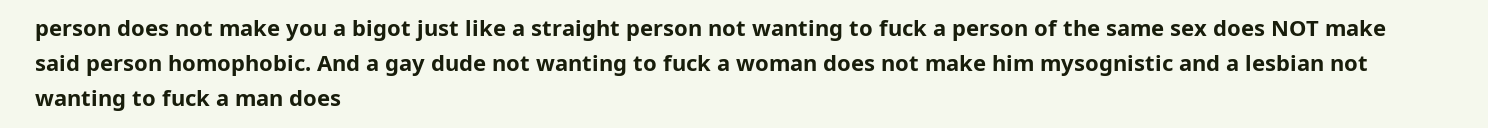person does not make you a bigot just like a straight person not wanting to fuck a person of the same sex does NOT make said person homophobic. And a gay dude not wanting to fuck a woman does not make him mysognistic and a lesbian not wanting to fuck a man does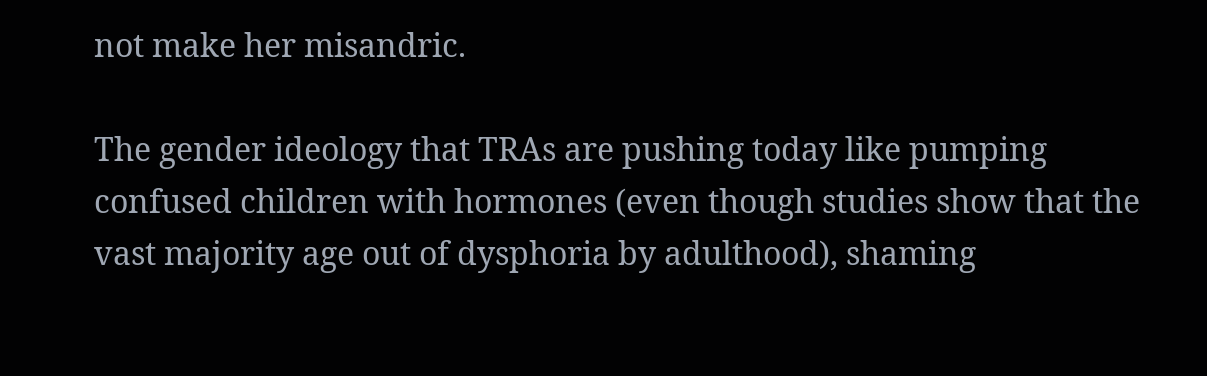not make her misandric.

The gender ideology that TRAs are pushing today like pumping confused children with hormones (even though studies show that the vast majority age out of dysphoria by adulthood), shaming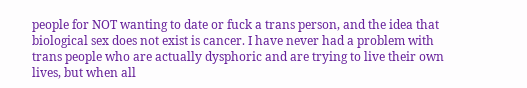people for NOT wanting to date or fuck a trans person, and the idea that biological sex does not exist is cancer. I have never had a problem with trans people who are actually dysphoric and are trying to live their own lives, but when all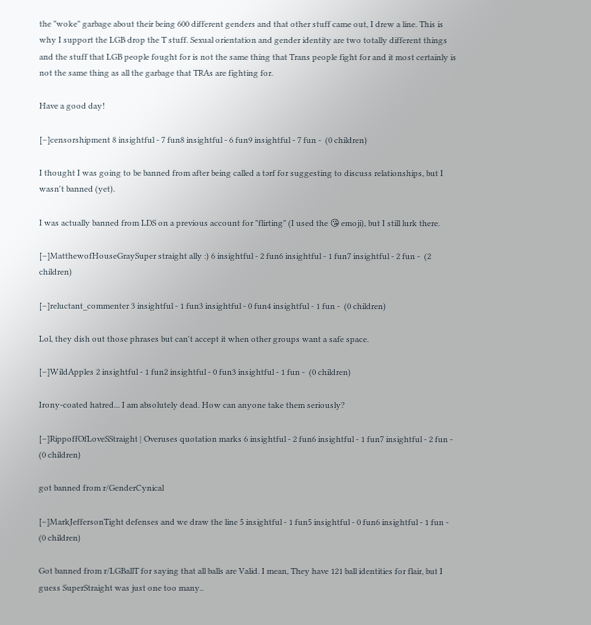the "woke" garbage about their being 600 different genders and that other stuff came out, I drew a line. This is why I support the LGB drop the T stuff. Sexual orientation and gender identity are two totally different things and the stuff that LGB people fought for is not the same thing that Trans people fight for and it most certainly is not the same thing as all the garbage that TRAs are fighting for.

Have a good day!

[–]censorshipment 8 insightful - 7 fun8 insightful - 6 fun9 insightful - 7 fun -  (0 children)

I thought I was going to be banned from after being called a tərf for suggesting to discuss relationships, but I wasn't banned (yet).

I was actually banned from LDS on a previous account for "flirting" (I used the 😘 emoji), but I still lurk there.

[–]MatthewofHouseGraySuper straight ally :) 6 insightful - 2 fun6 insightful - 1 fun7 insightful - 2 fun -  (2 children)

[–]reluctant_commenter 3 insightful - 1 fun3 insightful - 0 fun4 insightful - 1 fun -  (0 children)

Lol, they dish out those phrases but can't accept it when other groups want a safe space.

[–]WildApples 2 insightful - 1 fun2 insightful - 0 fun3 insightful - 1 fun -  (0 children)

Irony-coated hatred... I am absolutely dead. How can anyone take them seriously?

[–]RippoffOfLoveSStraight | Overuses quotation marks 6 insightful - 2 fun6 insightful - 1 fun7 insightful - 2 fun -  (0 children)

got banned from r/GenderCynical

[–]MarkJeffersonTight defenses and we draw the line 5 insightful - 1 fun5 insightful - 0 fun6 insightful - 1 fun -  (0 children)

Got banned from r/LGBallT for saying that all balls are Valid. I mean, They have 121 ball identities for flair, but I guess SuperStraight was just one too many..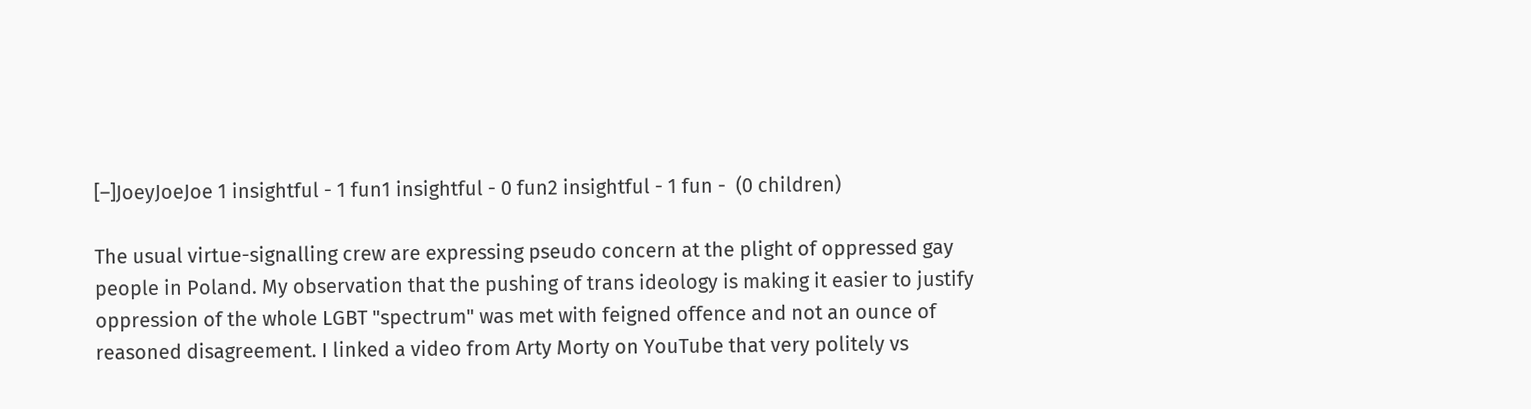[–]JoeyJoeJoe 1 insightful - 1 fun1 insightful - 0 fun2 insightful - 1 fun -  (0 children)

The usual virtue-signalling crew are expressing pseudo concern at the plight of oppressed gay people in Poland. My observation that the pushing of trans ideology is making it easier to justify oppression of the whole LGBT "spectrum" was met with feigned offence and not an ounce of reasoned disagreement. I linked a video from Arty Morty on YouTube that very politely vs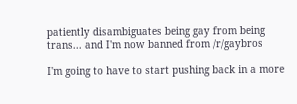patiently disambiguates being gay from being trans... and I'm now banned from /r/gaybros

I'm going to have to start pushing back in a more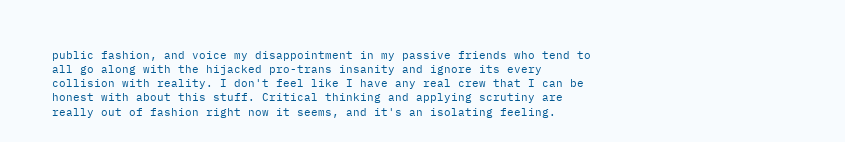public fashion, and voice my disappointment in my passive friends who tend to all go along with the hijacked pro-trans insanity and ignore its every collision with reality. I don't feel like I have any real crew that I can be honest with about this stuff. Critical thinking and applying scrutiny are really out of fashion right now it seems, and it's an isolating feeling.